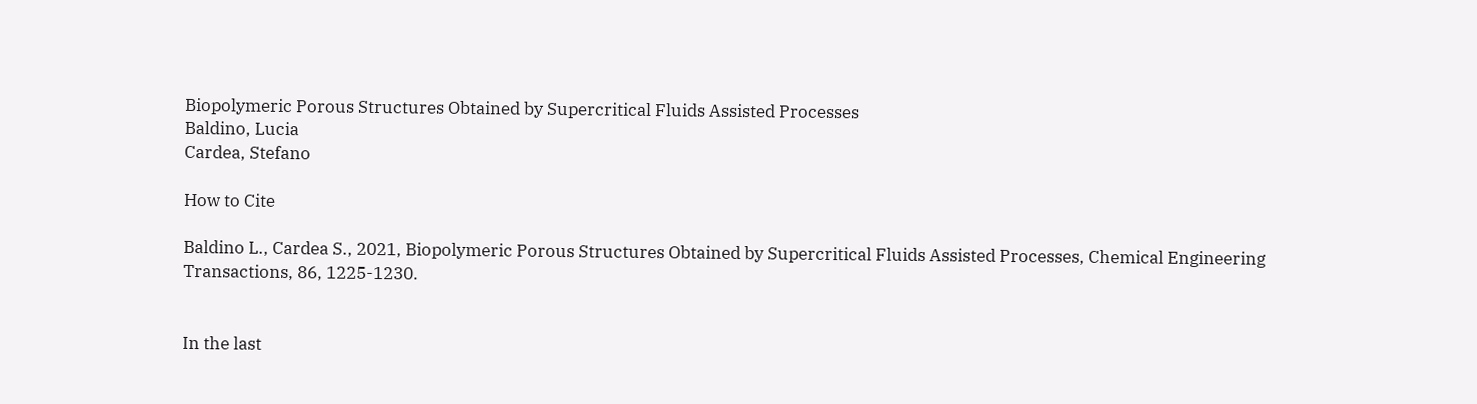Biopolymeric Porous Structures Obtained by Supercritical Fluids Assisted Processes
Baldino, Lucia
Cardea, Stefano

How to Cite

Baldino L., Cardea S., 2021, Biopolymeric Porous Structures Obtained by Supercritical Fluids Assisted Processes, Chemical Engineering Transactions, 86, 1225-1230.


In the last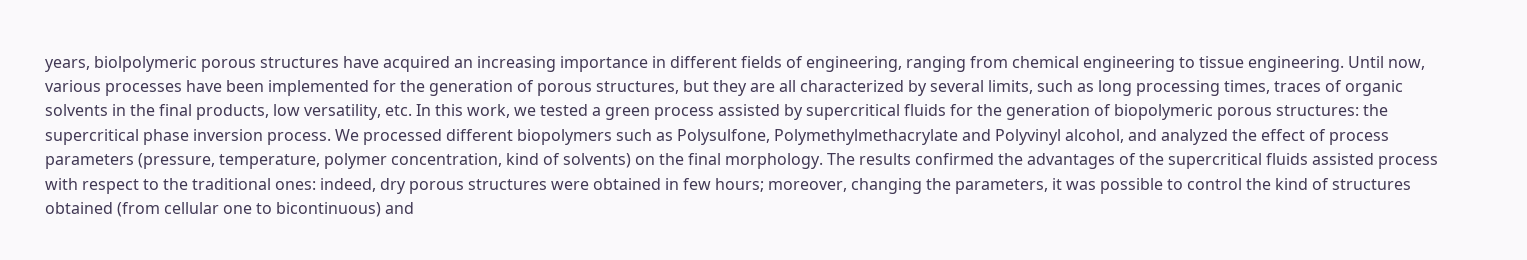years, biolpolymeric porous structures have acquired an increasing importance in different fields of engineering, ranging from chemical engineering to tissue engineering. Until now, various processes have been implemented for the generation of porous structures, but they are all characterized by several limits, such as long processing times, traces of organic solvents in the final products, low versatility, etc. In this work, we tested a green process assisted by supercritical fluids for the generation of biopolymeric porous structures: the supercritical phase inversion process. We processed different biopolymers such as Polysulfone, Polymethylmethacrylate and Polyvinyl alcohol, and analyzed the effect of process parameters (pressure, temperature, polymer concentration, kind of solvents) on the final morphology. The results confirmed the advantages of the supercritical fluids assisted process with respect to the traditional ones: indeed, dry porous structures were obtained in few hours; moreover, changing the parameters, it was possible to control the kind of structures obtained (from cellular one to bicontinuous) and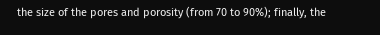the size of the pores and porosity (from 70 to 90%); finally, the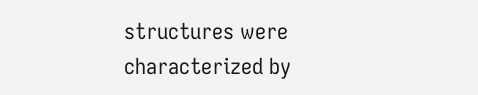structures were characterized by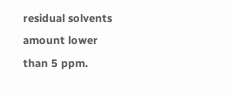residual solvents amount lower than 5 ppm.